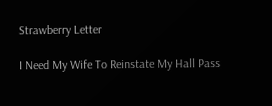Strawberry Letter

I Need My Wife To Reinstate My Hall Pass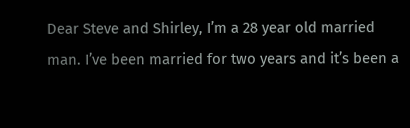Dear Steve and Shirley, I’m a 28 year old married man. I’ve been married for two years and it’s been a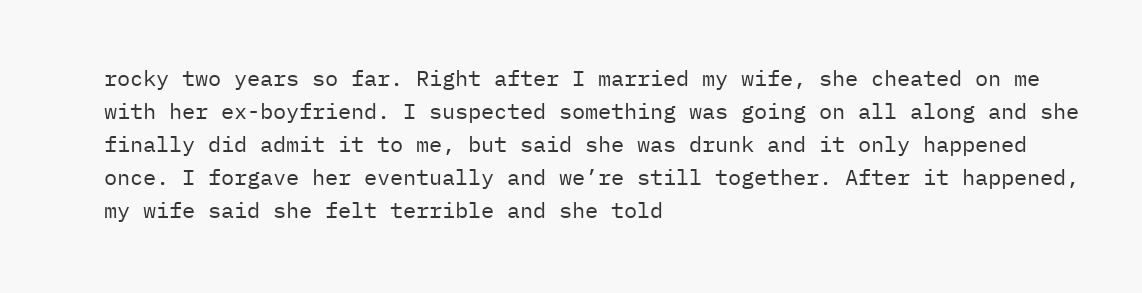rocky two years so far. Right after I married my wife, she cheated on me with her ex-boyfriend. I suspected something was going on all along and she finally did admit it to me, but said she was drunk and it only happened once. I forgave her eventually and we’re still together. After it happened, my wife said she felt terrible and she told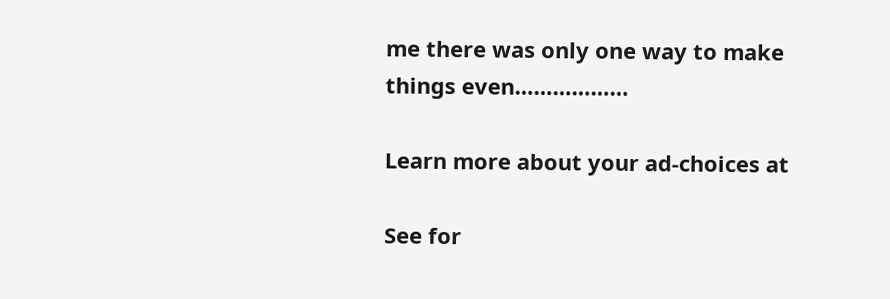me there was only one way to make things even………………

Learn more about your ad-choices at

See for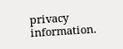privacy information.